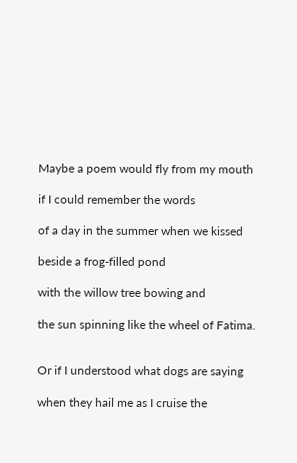Maybe a poem would fly from my mouth

if I could remember the words

of a day in the summer when we kissed

beside a frog-filled pond

with the willow tree bowing and

the sun spinning like the wheel of Fatima.


Or if I understood what dogs are saying

when they hail me as I cruise the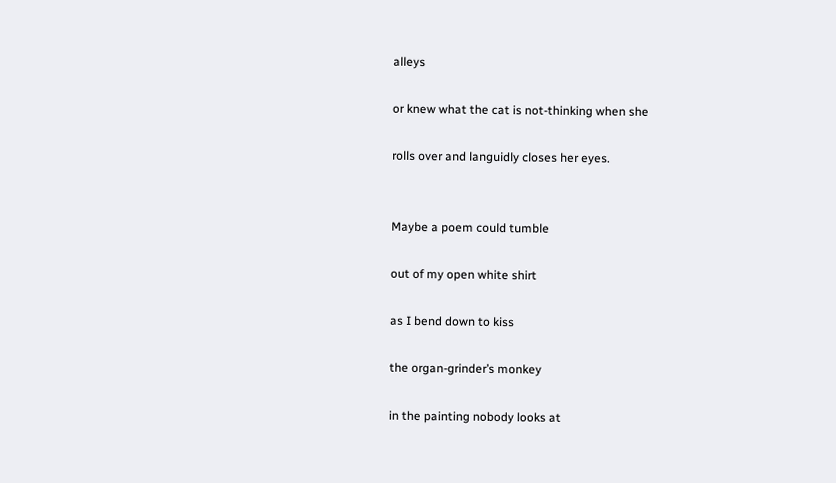alleys

or knew what the cat is not-thinking when she

rolls over and languidly closes her eyes.


Maybe a poem could tumble

out of my open white shirt

as I bend down to kiss

the organ-grinder’s monkey

in the painting nobody looks at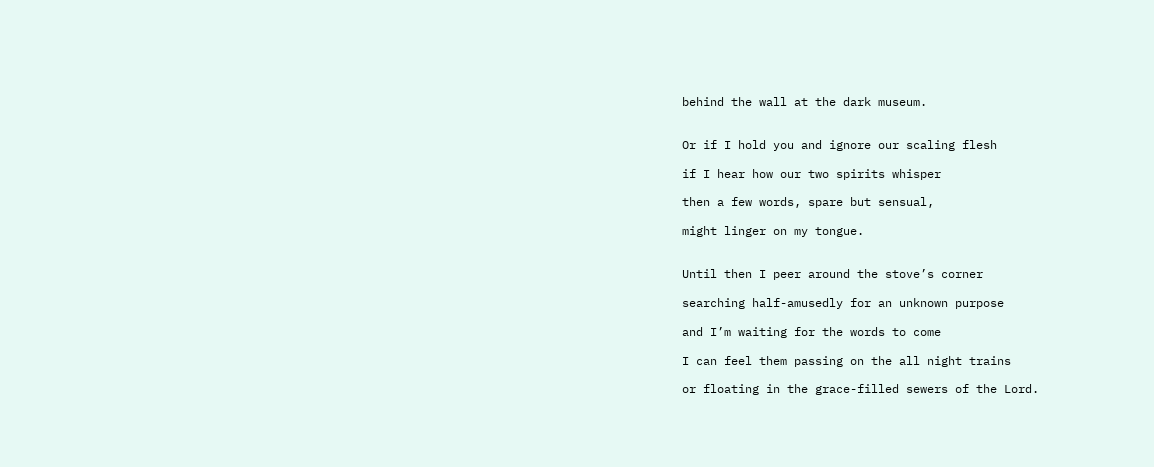behind the wall at the dark museum.


Or if I hold you and ignore our scaling flesh

if I hear how our two spirits whisper

then a few words, spare but sensual,

might linger on my tongue.


Until then I peer around the stove’s corner

searching half-amusedly for an unknown purpose

and I’m waiting for the words to come

I can feel them passing on the all night trains

or floating in the grace-filled sewers of the Lord.